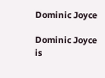Dominic Joyce

Dominic Joyce is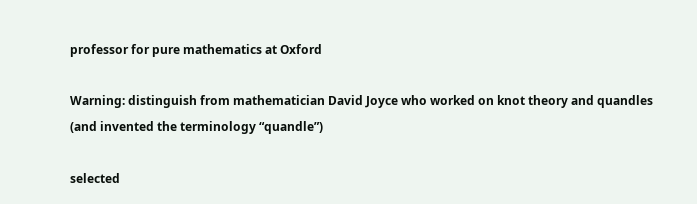professor for pure mathematics at Oxford

Warning: distinguish from mathematician David Joyce who worked on knot theory and quandles (and invented the terminology “quandle”)

selected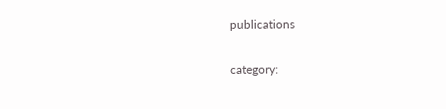publications

category: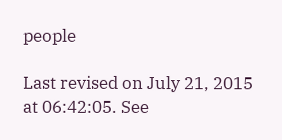people

Last revised on July 21, 2015 at 06:42:05. See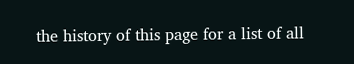the history of this page for a list of all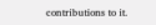contributions to it.